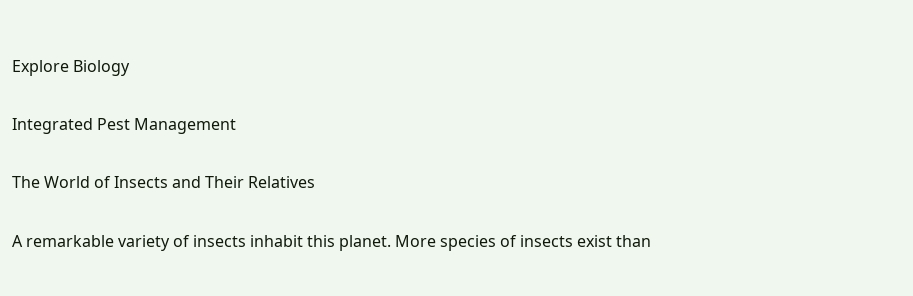Explore Biology

Integrated Pest Management

The World of Insects and Their Relatives

A remarkable variety of insects inhabit this planet. More species of insects exist than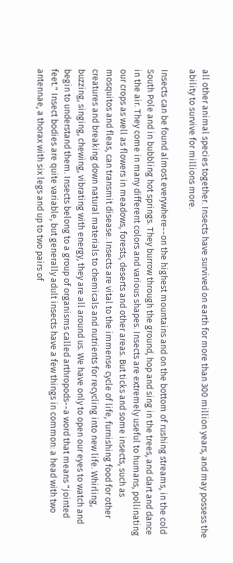all other animal species together. Insects have survived on earth for more than 300 million years, and may possess the ability to survive for millions more.

Insects can be found almost everywhere--on the highest mountains and on the bottom of rushing streams, in the cold South Pole and in bubbling hot springs. They burrow through the ground, hop and sing in the trees, and dart and dance in the air. They come in many different colors and various shapes. Insects are extremely useful to humans, pollinating our crops as well as flowers in meadows, forests, deserts and other areas. But ticks and some insects, such as mosquitos and fleas, can transmit disease. Insects are vital to the immense cycle of life, furnishing food for other creatures and breaking down natural materials to chemicals and nutrients for recycling into new life. Whirling, buzzing, singing, chewing, vibrating with energy, they are all around us. We have only to open our eyes to watch and begin to understand them. Insects belong to a group of organisms called arthropods--a word that means "jointed feet." Insect bodies are quite variable, but generally adult insects have a few things in common: a head with two antennae, a thorax with six legs and up to two pairs of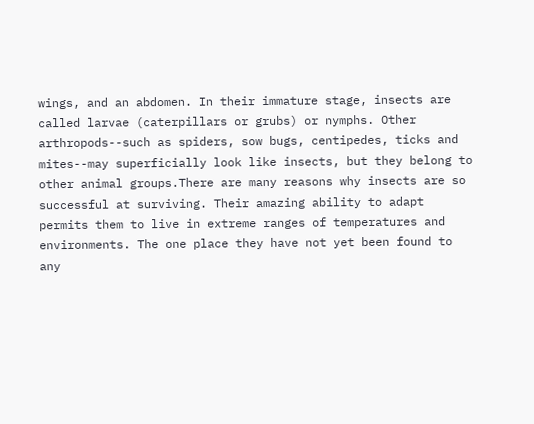wings, and an abdomen. In their immature stage, insects are called larvae (caterpillars or grubs) or nymphs. Other arthropods--such as spiders, sow bugs, centipedes, ticks and mites--may superficially look like insects, but they belong to other animal groups.There are many reasons why insects are so successful at surviving. Their amazing ability to adapt permits them to live in extreme ranges of temperatures and environments. The one place they have not yet been found to any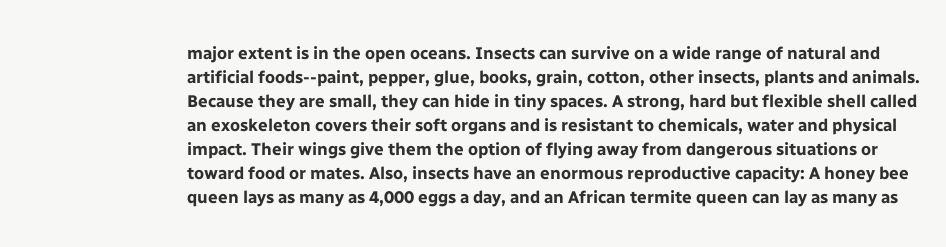major extent is in the open oceans. Insects can survive on a wide range of natural and artificial foods--paint, pepper, glue, books, grain, cotton, other insects, plants and animals. Because they are small, they can hide in tiny spaces. A strong, hard but flexible shell called an exoskeleton covers their soft organs and is resistant to chemicals, water and physical impact. Their wings give them the option of flying away from dangerous situations or toward food or mates. Also, insects have an enormous reproductive capacity: A honey bee queen lays as many as 4,000 eggs a day, and an African termite queen can lay as many as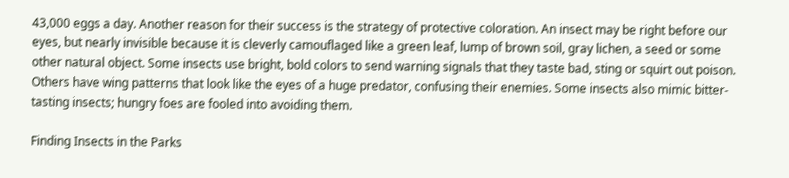43,000 eggs a day. Another reason for their success is the strategy of protective coloration. An insect may be right before our eyes, but nearly invisible because it is cleverly camouflaged like a green leaf, lump of brown soil, gray lichen, a seed or some other natural object. Some insects use bright, bold colors to send warning signals that they taste bad, sting or squirt out poison. Others have wing patterns that look like the eyes of a huge predator, confusing their enemies. Some insects also mimic bitter-tasting insects; hungry foes are fooled into avoiding them.

Finding Insects in the Parks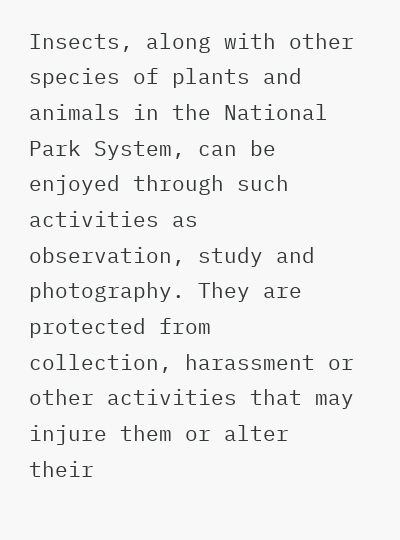Insects, along with other species of plants and animals in the National Park System, can be enjoyed through such activities as observation, study and photography. They are protected from collection, harassment or other activities that may injure them or alter their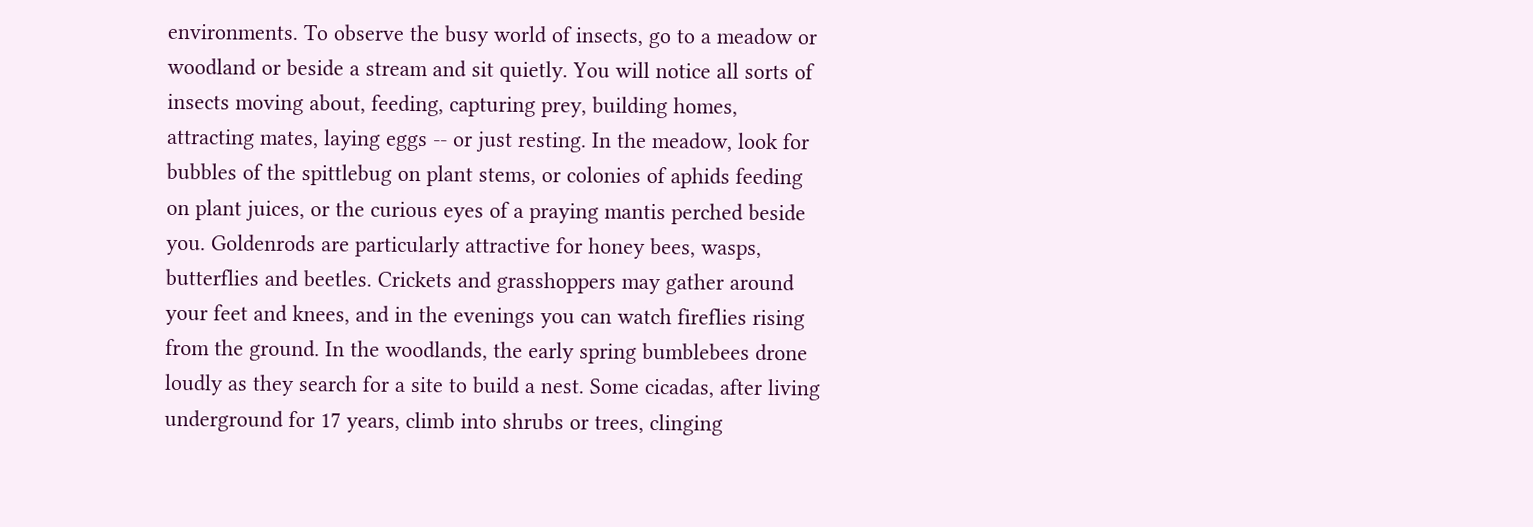environments. To observe the busy world of insects, go to a meadow or woodland or beside a stream and sit quietly. You will notice all sorts of insects moving about, feeding, capturing prey, building homes, attracting mates, laying eggs -- or just resting. In the meadow, look for bubbles of the spittlebug on plant stems, or colonies of aphids feeding on plant juices, or the curious eyes of a praying mantis perched beside you. Goldenrods are particularly attractive for honey bees, wasps, butterflies and beetles. Crickets and grasshoppers may gather around your feet and knees, and in the evenings you can watch fireflies rising from the ground. In the woodlands, the early spring bumblebees drone loudly as they search for a site to build a nest. Some cicadas, after living underground for 17 years, climb into shrubs or trees, clinging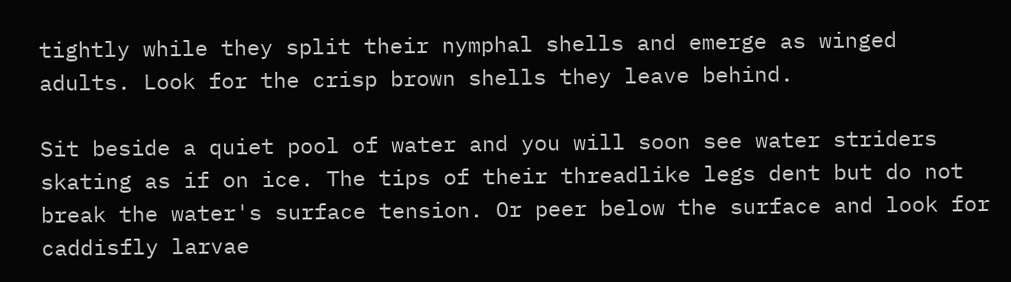tightly while they split their nymphal shells and emerge as winged adults. Look for the crisp brown shells they leave behind.

Sit beside a quiet pool of water and you will soon see water striders skating as if on ice. The tips of their threadlike legs dent but do not break the water's surface tension. Or peer below the surface and look for caddisfly larvae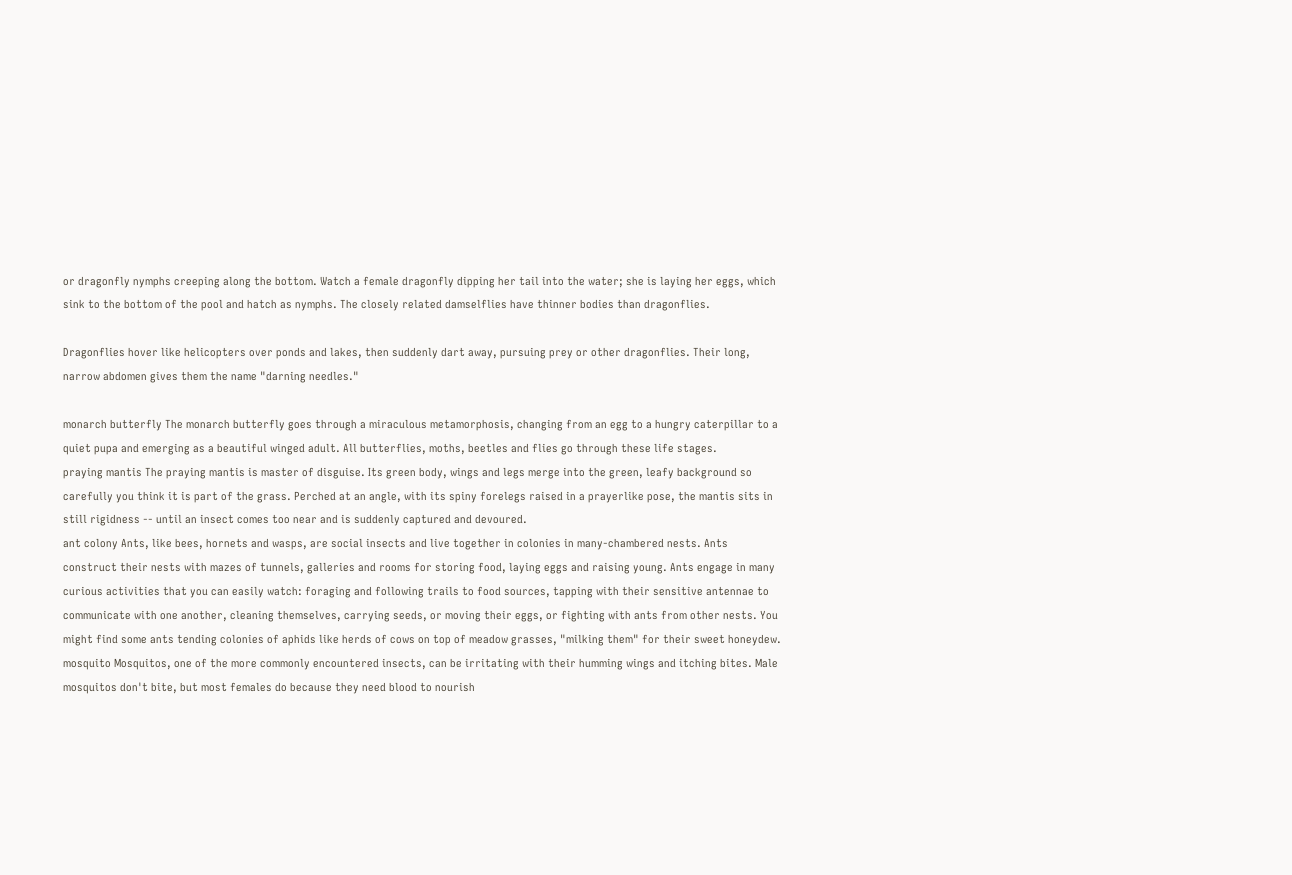or dragonfly nymphs creeping along the bottom. Watch a female dragonfly dipping her tail into the water; she is laying her eggs, which sink to the bottom of the pool and hatch as nymphs. The closely related damselflies have thinner bodies than dragonflies.

Dragonflies hover like helicopters over ponds and lakes, then suddenly dart away, pursuing prey or other dragonflies. Their long, narrow abdomen gives them the name "darning needles."

monarch butterfly The monarch butterfly goes through a miraculous metamorphosis, changing from an egg to a hungry caterpillar to a quiet pupa and emerging as a beautiful winged adult. All butterflies, moths, beetles and flies go through these life stages.
praying mantis The praying mantis is master of disguise. Its green body, wings and legs merge into the green, leafy background so carefully you think it is part of the grass. Perched at an angle, with its spiny forelegs raised in a prayerlike pose, the mantis sits in still rigidness -- until an insect comes too near and is suddenly captured and devoured.
ant colony Ants, like bees, hornets and wasps, are social insects and live together in colonies in many-chambered nests. Ants construct their nests with mazes of tunnels, galleries and rooms for storing food, laying eggs and raising young. Ants engage in many curious activities that you can easily watch: foraging and following trails to food sources, tapping with their sensitive antennae to communicate with one another, cleaning themselves, carrying seeds, or moving their eggs, or fighting with ants from other nests. You might find some ants tending colonies of aphids like herds of cows on top of meadow grasses, "milking them" for their sweet honeydew.
mosquito Mosquitos, one of the more commonly encountered insects, can be irritating with their humming wings and itching bites. Male mosquitos don't bite, but most females do because they need blood to nourish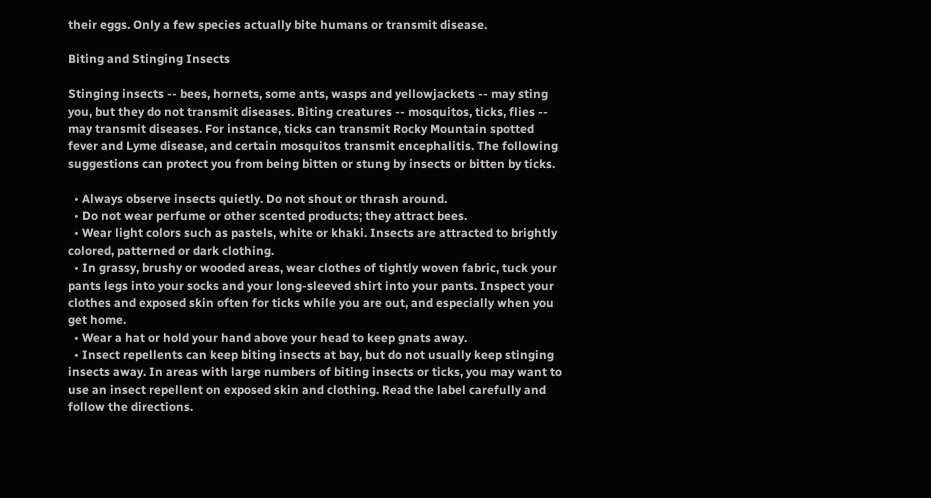their eggs. Only a few species actually bite humans or transmit disease.

Biting and Stinging Insects

Stinging insects -- bees, hornets, some ants, wasps and yellowjackets -- may sting you, but they do not transmit diseases. Biting creatures -- mosquitos, ticks, flies -- may transmit diseases. For instance, ticks can transmit Rocky Mountain spotted fever and Lyme disease, and certain mosquitos transmit encephalitis. The following suggestions can protect you from being bitten or stung by insects or bitten by ticks.

  • Always observe insects quietly. Do not shout or thrash around.
  • Do not wear perfume or other scented products; they attract bees.
  • Wear light colors such as pastels, white or khaki. Insects are attracted to brightly colored, patterned or dark clothing.
  • In grassy, brushy or wooded areas, wear clothes of tightly woven fabric, tuck your pants legs into your socks and your long-sleeved shirt into your pants. Inspect your clothes and exposed skin often for ticks while you are out, and especially when you get home.
  • Wear a hat or hold your hand above your head to keep gnats away.
  • Insect repellents can keep biting insects at bay, but do not usually keep stinging insects away. In areas with large numbers of biting insects or ticks, you may want to use an insect repellent on exposed skin and clothing. Read the label carefully and follow the directions.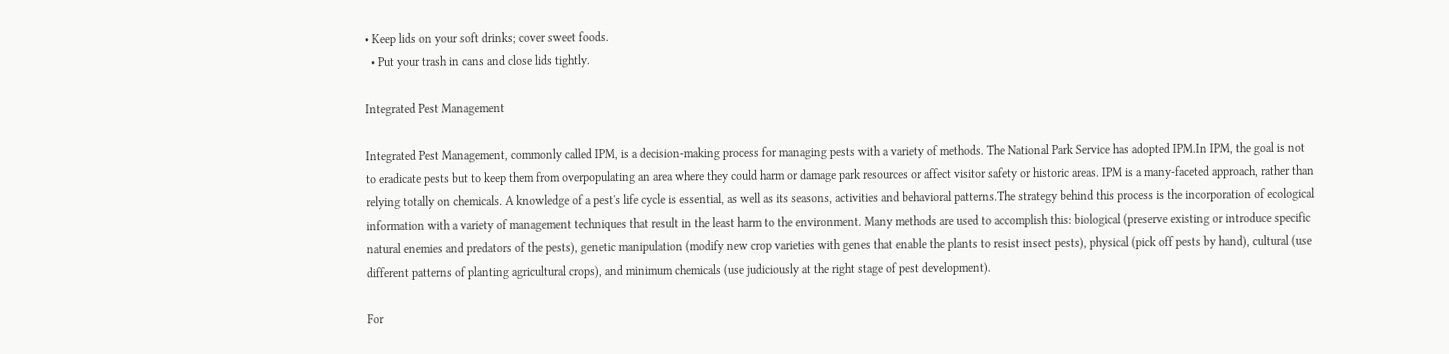• Keep lids on your soft drinks; cover sweet foods.
  • Put your trash in cans and close lids tightly.

Integrated Pest Management

Integrated Pest Management, commonly called IPM, is a decision-making process for managing pests with a variety of methods. The National Park Service has adopted IPM.In IPM, the goal is not to eradicate pests but to keep them from overpopulating an area where they could harm or damage park resources or affect visitor safety or historic areas. IPM is a many-faceted approach, rather than relying totally on chemicals. A knowledge of a pest's life cycle is essential, as well as its seasons, activities and behavioral patterns.The strategy behind this process is the incorporation of ecological information with a variety of management techniques that result in the least harm to the environment. Many methods are used to accomplish this: biological (preserve existing or introduce specific natural enemies and predators of the pests), genetic manipulation (modify new crop varieties with genes that enable the plants to resist insect pests), physical (pick off pests by hand), cultural (use different patterns of planting agricultural crops), and minimum chemicals (use judiciously at the right stage of pest development).

For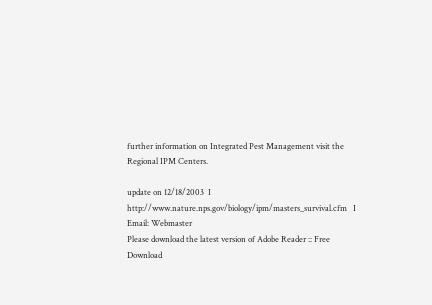further information on Integrated Pest Management visit the Regional IPM Centers.

update on 12/18/2003  I   http://www.nature.nps.gov/biology/ipm/masters_survival.cfm   I  Email: Webmaster
Please download the latest version of Adobe Reader :: Free Download